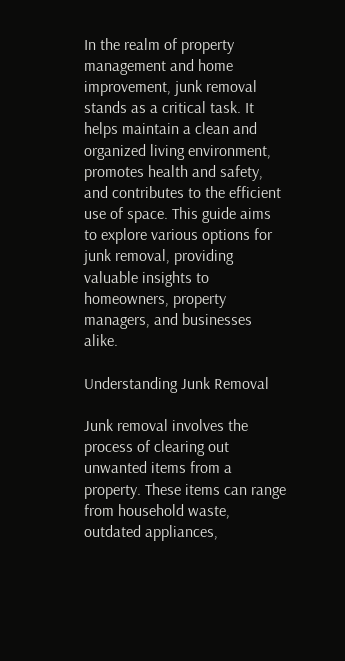In the realm of property management and home improvement, junk removal stands as a critical task. It helps maintain a clean and organized living environment, promotes health and safety, and contributes to the efficient use of space. This guide aims to explore various options for junk removal, providing valuable insights to homeowners, property managers, and businesses alike.

Understanding Junk Removal

Junk removal involves the process of clearing out unwanted items from a property. These items can range from household waste, outdated appliances,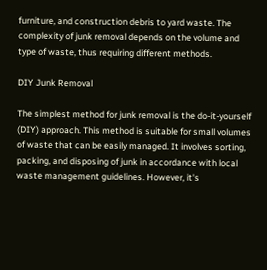furniture, and construction debris to yard waste. The complexity of junk removal depends on the volume and type of waste, thus requiring different methods.

DIY Junk Removal

The simplest method for junk removal is the do-it-yourself (DIY) approach. This method is suitable for small volumes of waste that can be easily managed. It involves sorting, packing, and disposing of junk in accordance with local waste management guidelines. However, it's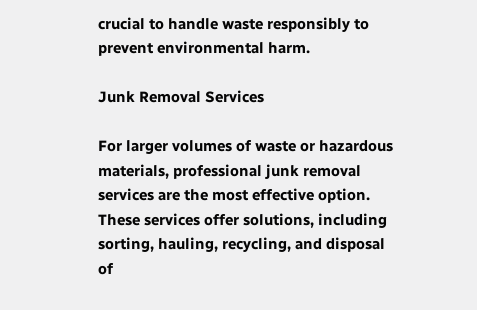crucial to handle waste responsibly to prevent environmental harm.

Junk Removal Services

For larger volumes of waste or hazardous materials, professional junk removal services are the most effective option. These services offer solutions, including sorting, hauling, recycling, and disposal of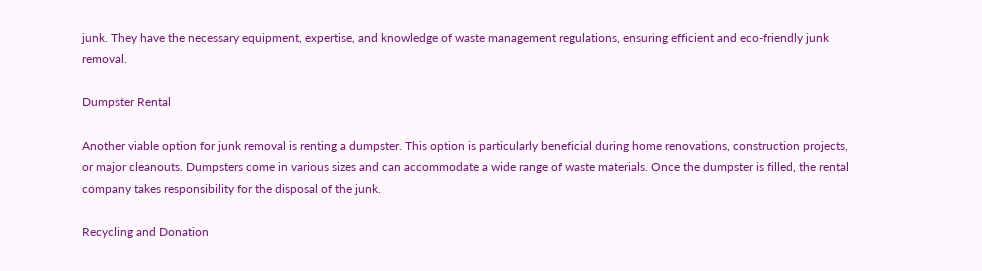junk. They have the necessary equipment, expertise, and knowledge of waste management regulations, ensuring efficient and eco-friendly junk removal.

Dumpster Rental

Another viable option for junk removal is renting a dumpster. This option is particularly beneficial during home renovations, construction projects, or major cleanouts. Dumpsters come in various sizes and can accommodate a wide range of waste materials. Once the dumpster is filled, the rental company takes responsibility for the disposal of the junk.

Recycling and Donation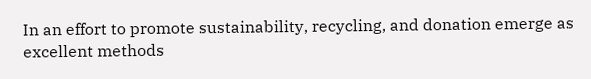In an effort to promote sustainability, recycling, and donation emerge as excellent methods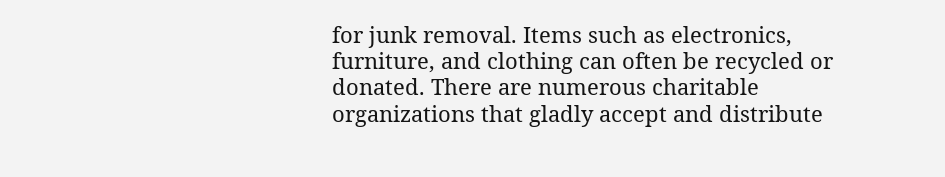for junk removal. Items such as electronics, furniture, and clothing can often be recycled or donated. There are numerous charitable organizations that gladly accept and distribute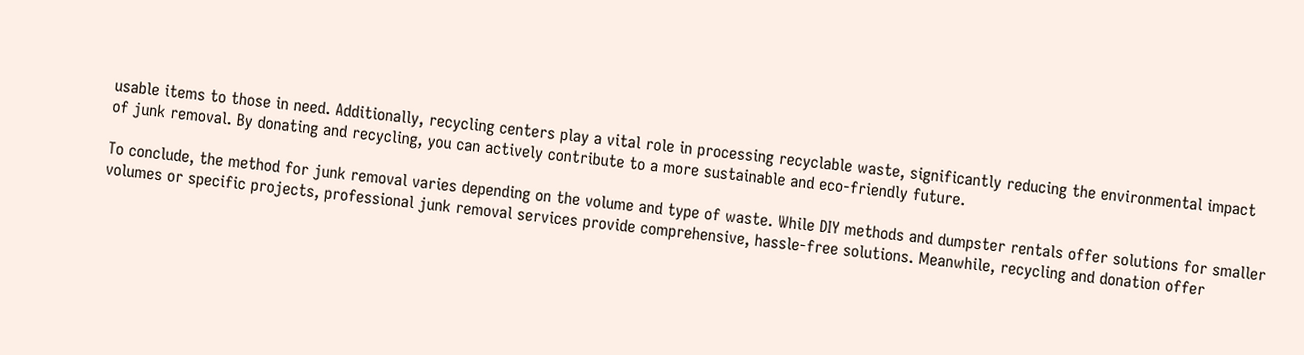usable items to those in need. Additionally, recycling centers play a vital role in processing recyclable waste, significantly reducing the environmental impact of junk removal. By donating and recycling, you can actively contribute to a more sustainable and eco-friendly future.

To conclude, the method for junk removal varies depending on the volume and type of waste. While DIY methods and dumpster rentals offer solutions for smaller volumes or specific projects, professional junk removal services provide comprehensive, hassle-free solutions. Meanwhile, recycling and donation offer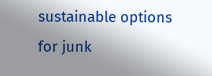sustainable options for junk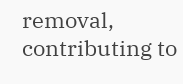removal, contributing to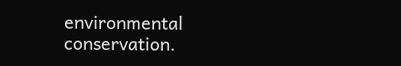environmental conservation.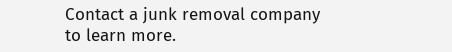Contact a junk removal company to learn more.